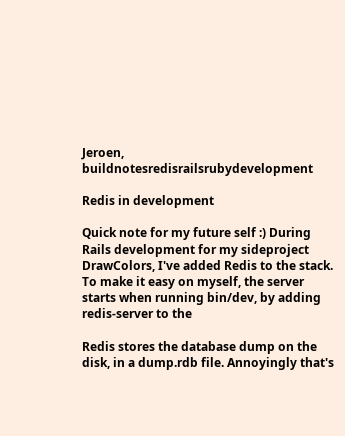Jeroen, buildnotesredisrailsrubydevelopment

Redis in development

Quick note for my future self :) During Rails development for my sideproject DrawColors, I've added Redis to the stack. To make it easy on myself, the server starts when running bin/dev, by adding redis-server to the

Redis stores the database dump on the disk, in a dump.rdb file. Annoyingly that's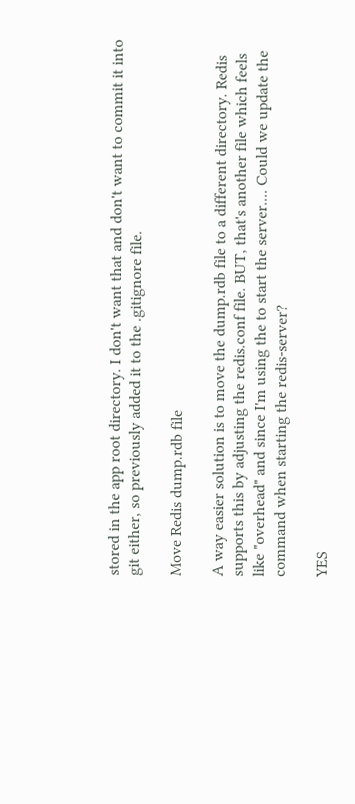stored in the app root directory. I don't want that and don't want to commit it into git either, so previously added it to the .gitignore file.

Move Redis dump.rdb file

A way easier solution is to move the dump.rdb file to a different directory. Redis supports this by adjusting the redis.conf file. BUT, that's another file which feels like "overhead" and since I'm using the to start the server.... Could we update the command when starting the redis-server?

YES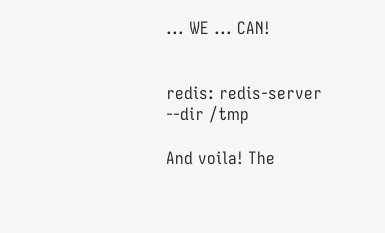... WE ... CAN!


redis: redis-server --dir /tmp

And voila! The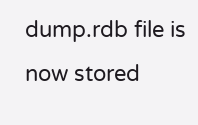dump.rdb file is now stored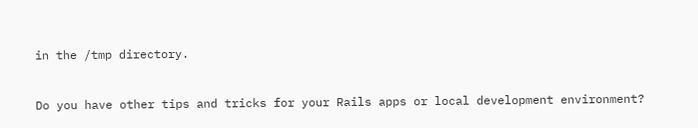in the /tmp directory.


Do you have other tips and tricks for your Rails apps or local development environment?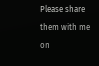Please share them with me on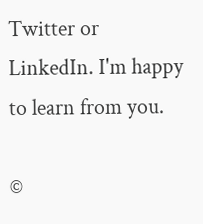Twitter or LinkedIn. I'm happy to learn from you.

©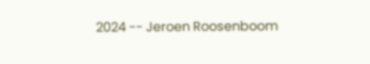2024 -- Jeroen Roosenboom